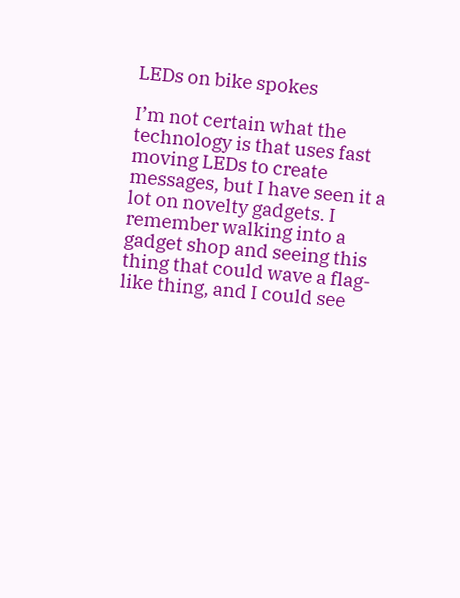LEDs on bike spokes

I’m not certain what the technology is that uses fast moving LEDs to create messages, but I have seen it a lot on novelty gadgets. I remember walking into a gadget shop and seeing this thing that could wave a flag-like thing, and I could see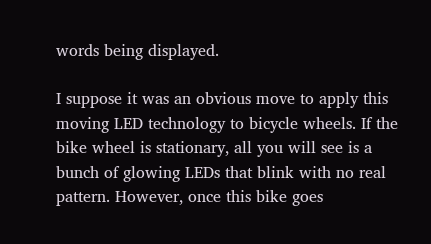words being displayed.

I suppose it was an obvious move to apply this moving LED technology to bicycle wheels. If the bike wheel is stationary, all you will see is a bunch of glowing LEDs that blink with no real pattern. However, once this bike goes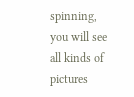spinning, you will see all kinds of pictures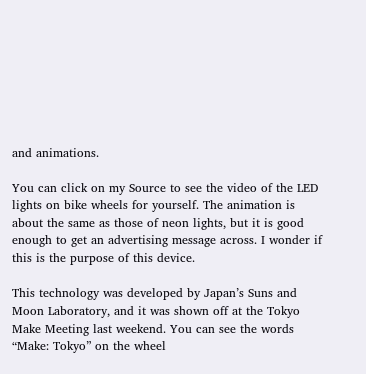and animations.

You can click on my Source to see the video of the LED lights on bike wheels for yourself. The animation is about the same as those of neon lights, but it is good enough to get an advertising message across. I wonder if this is the purpose of this device.

This technology was developed by Japan’s Suns and Moon Laboratory, and it was shown off at the Tokyo Make Meeting last weekend. You can see the words “Make: Tokyo” on the wheel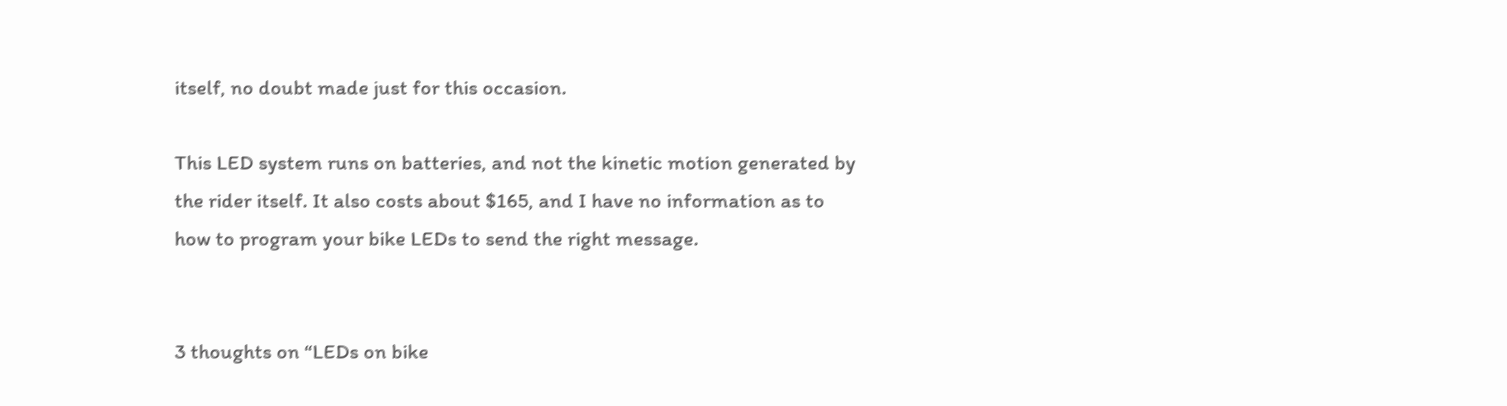itself, no doubt made just for this occasion.

This LED system runs on batteries, and not the kinetic motion generated by the rider itself. It also costs about $165, and I have no information as to how to program your bike LEDs to send the right message.


3 thoughts on “LEDs on bike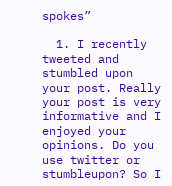spokes”

  1. I recently tweeted and stumbled upon your post. Really your post is very informative and I enjoyed your opinions. Do you use twitter or stumbleupon? So I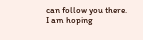can follow you there. I am hoping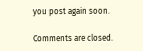you post again soon.

Comments are closed.